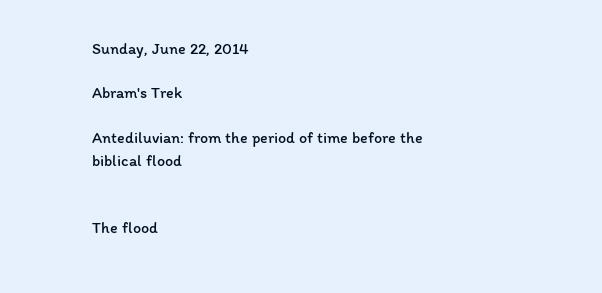Sunday, June 22, 2014

Abram's Trek

Antediluvian: from the period of time before the biblical flood


The flood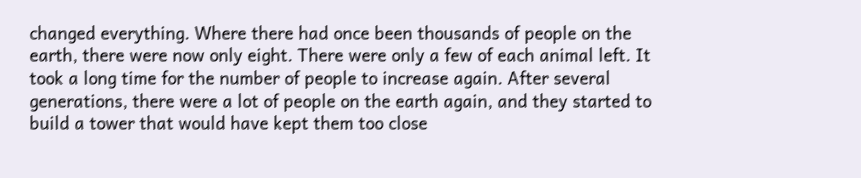changed everything. Where there had once been thousands of people on the earth, there were now only eight. There were only a few of each animal left. It took a long time for the number of people to increase again. After several generations, there were a lot of people on the earth again, and they started to build a tower that would have kept them too close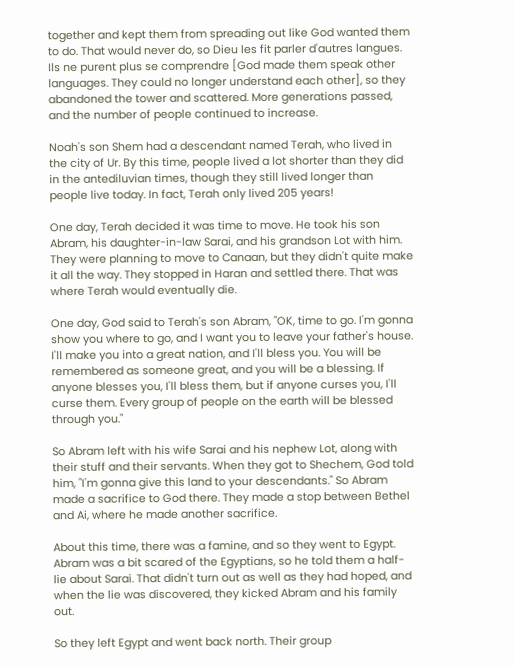together and kept them from spreading out like God wanted them to do. That would never do, so Dieu les fit parler d'autres langues. Ils ne purent plus se comprendre [God made them speak other languages. They could no longer understand each other], so they abandoned the tower and scattered. More generations passed, and the number of people continued to increase.

Noah's son Shem had a descendant named Terah, who lived in the city of Ur. By this time, people lived a lot shorter than they did in the antediluvian times, though they still lived longer than people live today. In fact, Terah only lived 205 years!

One day, Terah decided it was time to move. He took his son Abram, his daughter-in-law Sarai, and his grandson Lot with him. They were planning to move to Canaan, but they didn't quite make it all the way. They stopped in Haran and settled there. That was where Terah would eventually die.

One day, God said to Terah's son Abram, "OK, time to go. I'm gonna show you where to go, and I want you to leave your father's house. I'll make you into a great nation, and I'll bless you. You will be remembered as someone great, and you will be a blessing. If anyone blesses you, I'll bless them, but if anyone curses you, I'll curse them. Every group of people on the earth will be blessed through you."

So Abram left with his wife Sarai and his nephew Lot, along with their stuff and their servants. When they got to Shechem, God told him, "I'm gonna give this land to your descendants." So Abram made a sacrifice to God there. They made a stop between Bethel and Ai, where he made another sacrifice.

About this time, there was a famine, and so they went to Egypt. Abram was a bit scared of the Egyptians, so he told them a half-lie about Sarai. That didn't turn out as well as they had hoped, and when the lie was discovered, they kicked Abram and his family out.

So they left Egypt and went back north. Their group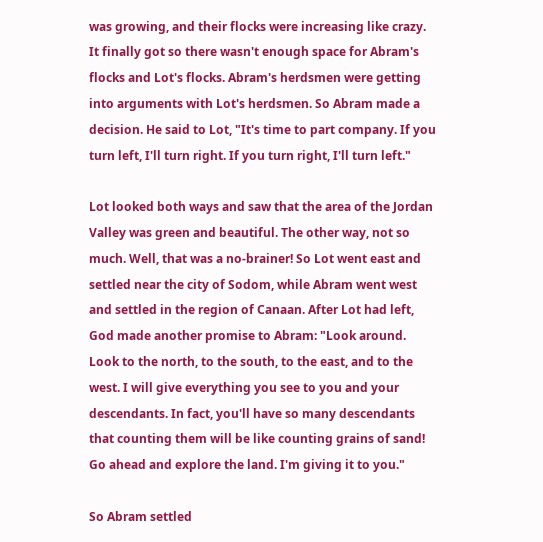was growing, and their flocks were increasing like crazy. It finally got so there wasn't enough space for Abram's flocks and Lot's flocks. Abram's herdsmen were getting into arguments with Lot's herdsmen. So Abram made a decision. He said to Lot, "It's time to part company. If you turn left, I'll turn right. If you turn right, I'll turn left."

Lot looked both ways and saw that the area of the Jordan Valley was green and beautiful. The other way, not so much. Well, that was a no-brainer! So Lot went east and settled near the city of Sodom, while Abram went west and settled in the region of Canaan. After Lot had left, God made another promise to Abram: "Look around. Look to the north, to the south, to the east, and to the west. I will give everything you see to you and your descendants. In fact, you'll have so many descendants that counting them will be like counting grains of sand! Go ahead and explore the land. I'm giving it to you."

So Abram settled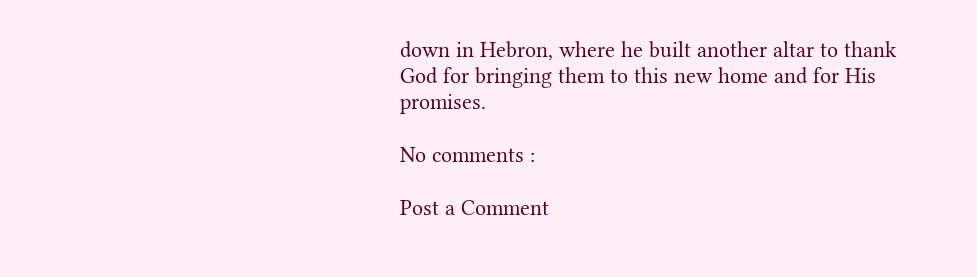down in Hebron, where he built another altar to thank God for bringing them to this new home and for His promises.

No comments :

Post a Comment